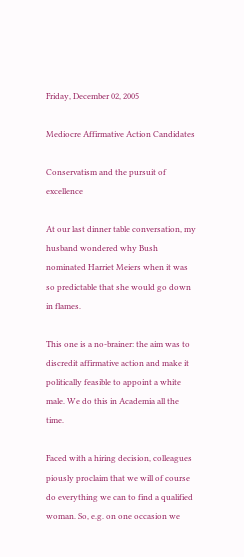Friday, December 02, 2005

Mediocre Affirmative Action Candidates

Conservatism and the pursuit of excellence

At our last dinner table conversation, my husband wondered why Bush nominated Harriet Meiers when it was so predictable that she would go down in flames.

This one is a no-brainer: the aim was to discredit affirmative action and make it politically feasible to appoint a white male. We do this in Academia all the time.

Faced with a hiring decision, colleagues piously proclaim that we will of course do everything we can to find a qualified woman. So, e.g. on one occasion we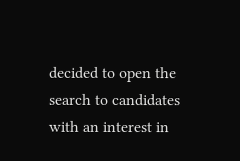decided to open the search to candidates with an interest in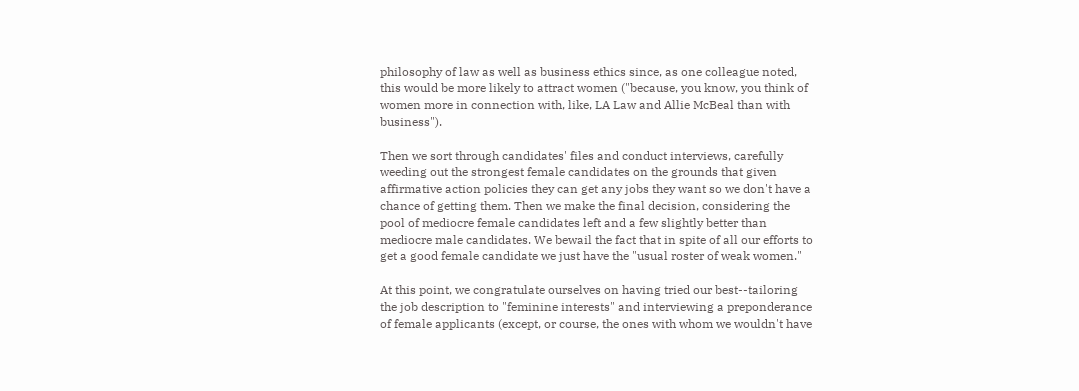philosophy of law as well as business ethics since, as one colleague noted, this would be more likely to attract women ("because, you know, you think of women more in connection with, like, LA Law and Allie McBeal than with business").

Then we sort through candidates' files and conduct interviews, carefully weeding out the strongest female candidates on the grounds that given affirmative action policies they can get any jobs they want so we don't have a chance of getting them. Then we make the final decision, considering the pool of mediocre female candidates left and a few slightly better than mediocre male candidates. We bewail the fact that in spite of all our efforts to get a good female candidate we just have the "usual roster of weak women."

At this point, we congratulate ourselves on having tried our best--tailoring the job description to "feminine interests" and interviewing a preponderance of female applicants (except, or course, the ones with whom we wouldn't have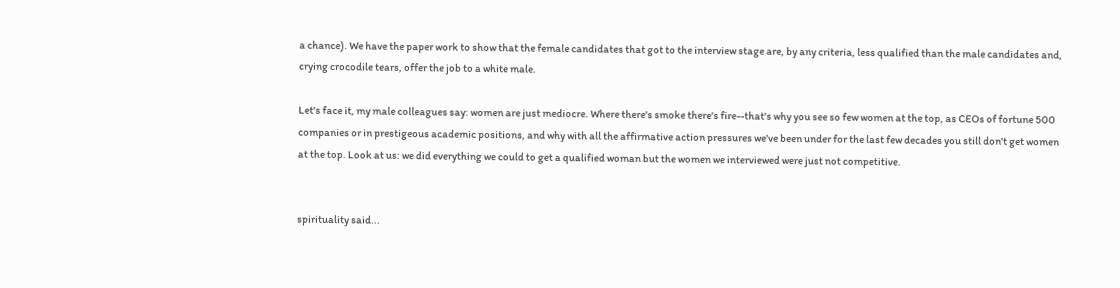a chance). We have the paper work to show that the female candidates that got to the interview stage are, by any criteria, less qualified than the male candidates and, crying crocodile tears, offer the job to a white male.

Let's face it, my male colleagues say: women are just mediocre. Where there's smoke there's fire--that's why you see so few women at the top, as CEOs of fortune 500 companies or in prestigeous academic positions, and why with all the affirmative action pressures we've been under for the last few decades you still don't get women at the top. Look at us: we did everything we could to get a qualified woman but the women we interviewed were just not competitive.


spirituality said...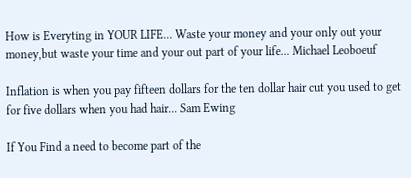How is Everyting in YOUR LIFE... Waste your money and your only out your money,but waste your time and your out part of your life... Michael Leoboeuf

Inflation is when you pay fifteen dollars for the ten dollar hair cut you used to get for five dollars when you had hair... Sam Ewing

If You Find a need to become part of the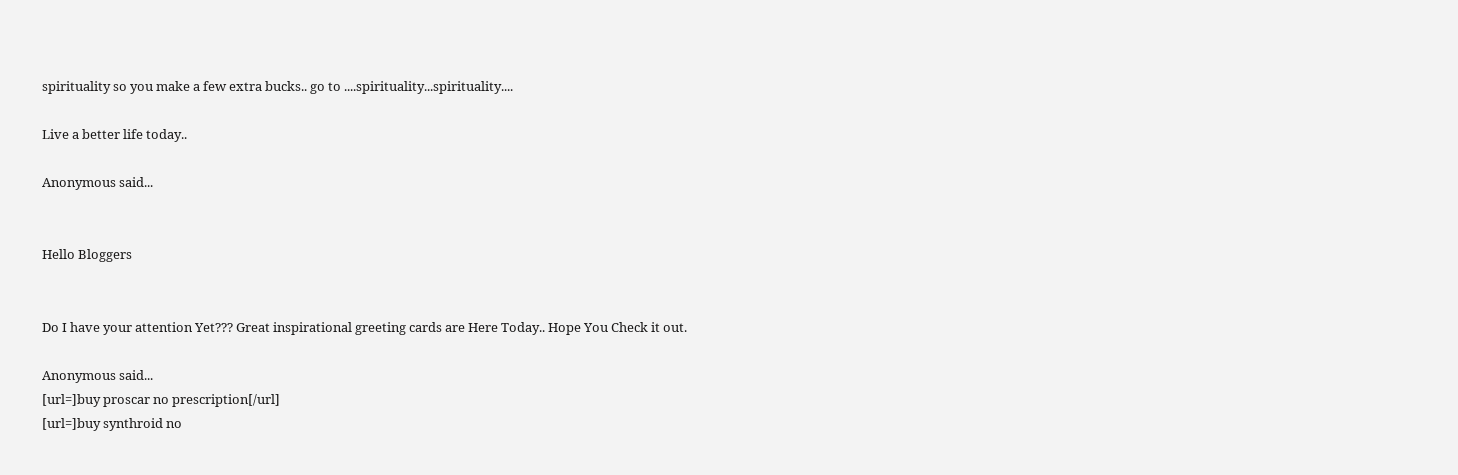spirituality so you make a few extra bucks.. go to ....spirituality...spirituality....

Live a better life today..

Anonymous said...


Hello Bloggers


Do I have your attention Yet??? Great inspirational greeting cards are Here Today.. Hope You Check it out.

Anonymous said...
[url=]buy proscar no prescription[/url]
[url=]buy synthroid no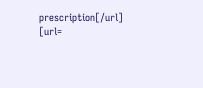prescription[/url]
[url=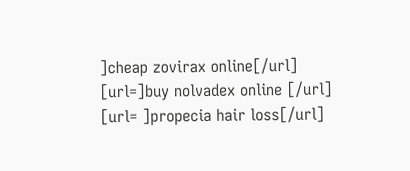]cheap zovirax online[/url]
[url=]buy nolvadex online [/url]
[url= ]propecia hair loss[/url]